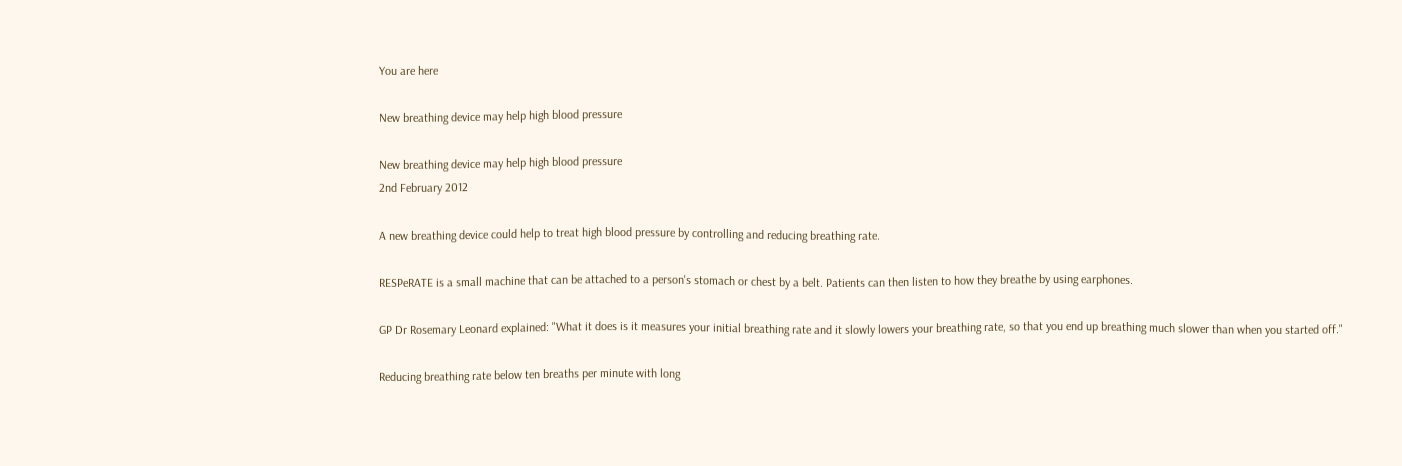You are here

New breathing device may help high blood pressure

New breathing device may help high blood pressure
2nd February 2012

A new breathing device could help to treat high blood pressure by controlling and reducing breathing rate.

RESPeRATE is a small machine that can be attached to a person's stomach or chest by a belt. Patients can then listen to how they breathe by using earphones.

GP Dr Rosemary Leonard explained: "What it does is it measures your initial breathing rate and it slowly lowers your breathing rate, so that you end up breathing much slower than when you started off."

Reducing breathing rate below ten breaths per minute with long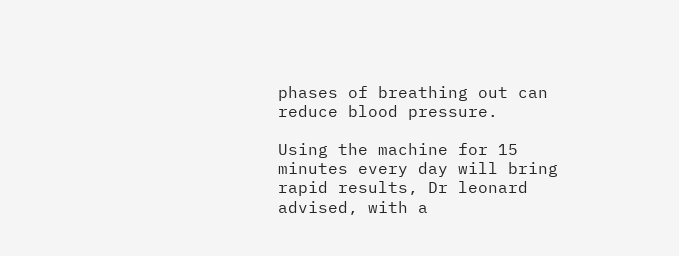phases of breathing out can reduce blood pressure.

Using the machine for 15 minutes every day will bring rapid results, Dr leonard advised, with a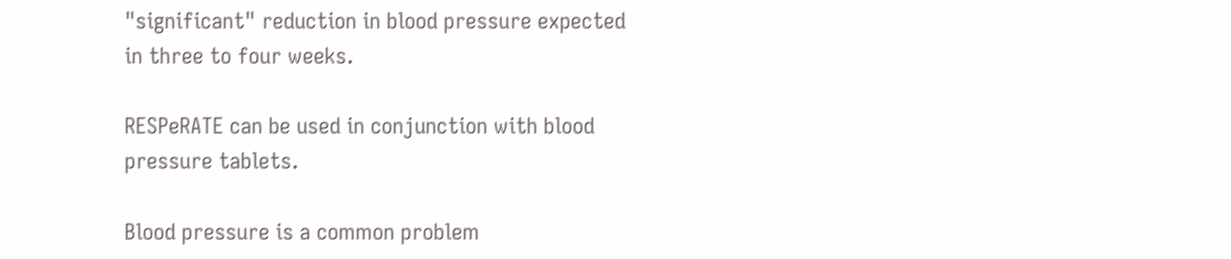"significant" reduction in blood pressure expected in three to four weeks.

RESPeRATE can be used in conjunction with blood pressure tablets.

Blood pressure is a common problem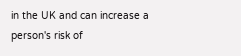in the UK and can increase a person's risk of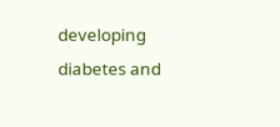developing diabetes and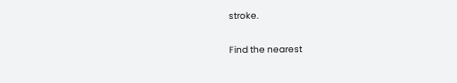stroke.

Find the nearest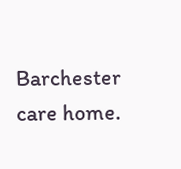Barchester care home.